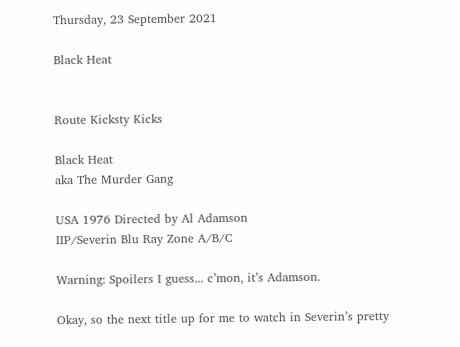Thursday, 23 September 2021

Black Heat


Route Kicksty Kicks

Black Heat
aka The Murder Gang

USA 1976 Directed by Al Adamson
IIP/Severin Blu Ray Zone A/B/C

Warning: Spoilers I guess... c’mon, it’s Adamson.

Okay, so the next title up for me to watch in Severin’s pretty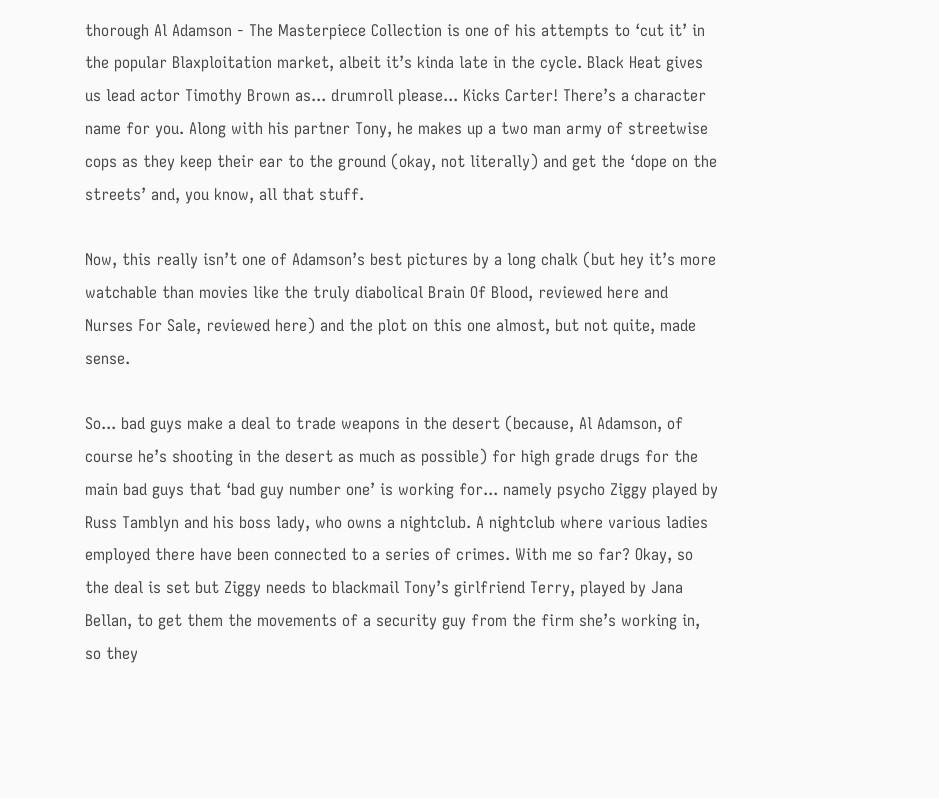thorough Al Adamson - The Masterpiece Collection is one of his attempts to ‘cut it’ in the popular Blaxploitation market, albeit it’s kinda late in the cycle. Black Heat gives us lead actor Timothy Brown as... drumroll please... Kicks Carter! There’s a character name for you. Along with his partner Tony, he makes up a two man army of streetwise cops as they keep their ear to the ground (okay, not literally) and get the ‘dope on the streets’ and, you know, all that stuff.

Now, this really isn’t one of Adamson’s best pictures by a long chalk (but hey it’s more watchable than movies like the truly diabolical Brain Of Blood, reviewed here and Nurses For Sale, reviewed here) and the plot on this one almost, but not quite, made sense.

So... bad guys make a deal to trade weapons in the desert (because, Al Adamson, of course he’s shooting in the desert as much as possible) for high grade drugs for the main bad guys that ‘bad guy number one’ is working for... namely psycho Ziggy played by Russ Tamblyn and his boss lady, who owns a nightclub. A nightclub where various ladies employed there have been connected to a series of crimes. With me so far? Okay, so the deal is set but Ziggy needs to blackmail Tony’s girlfriend Terry, played by Jana Bellan, to get them the movements of a security guy from the firm she’s working in, so they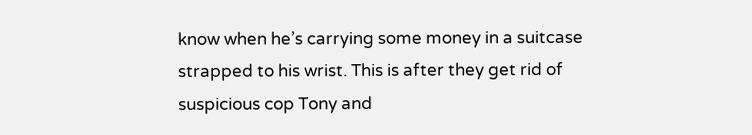know when he’s carrying some money in a suitcase strapped to his wrist. This is after they get rid of suspicious cop Tony and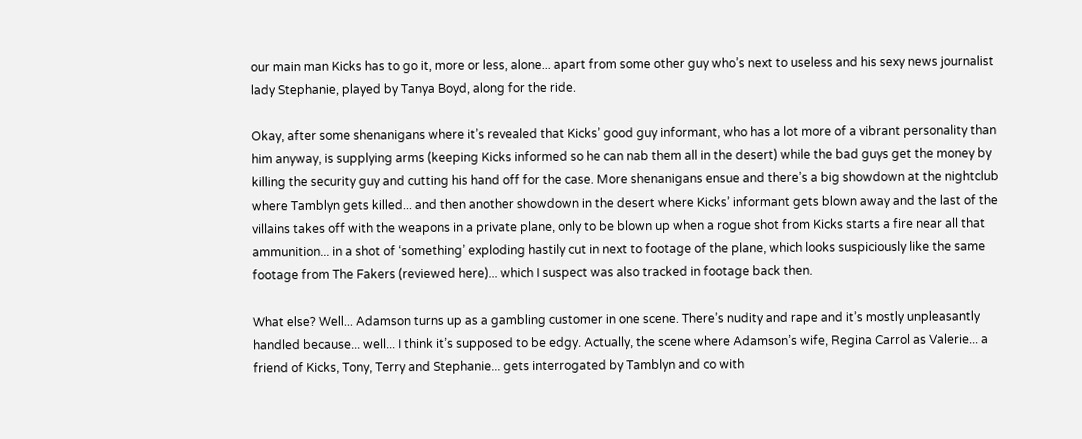our main man Kicks has to go it, more or less, alone... apart from some other guy who’s next to useless and his sexy news journalist lady Stephanie, played by Tanya Boyd, along for the ride.

Okay, after some shenanigans where it’s revealed that Kicks’ good guy informant, who has a lot more of a vibrant personality than him anyway, is supplying arms (keeping Kicks informed so he can nab them all in the desert) while the bad guys get the money by killing the security guy and cutting his hand off for the case. More shenanigans ensue and there’s a big showdown at the nightclub where Tamblyn gets killed... and then another showdown in the desert where Kicks’ informant gets blown away and the last of the villains takes off with the weapons in a private plane, only to be blown up when a rogue shot from Kicks starts a fire near all that ammunition... in a shot of ‘something’ exploding hastily cut in next to footage of the plane, which looks suspiciously like the same footage from The Fakers (reviewed here)... which I suspect was also tracked in footage back then.

What else? Well... Adamson turns up as a gambling customer in one scene. There’s nudity and rape and it’s mostly unpleasantly handled because... well... I think it’s supposed to be edgy. Actually, the scene where Adamson’s wife, Regina Carrol as Valerie... a friend of Kicks, Tony, Terry and Stephanie... gets interrogated by Tamblyn and co with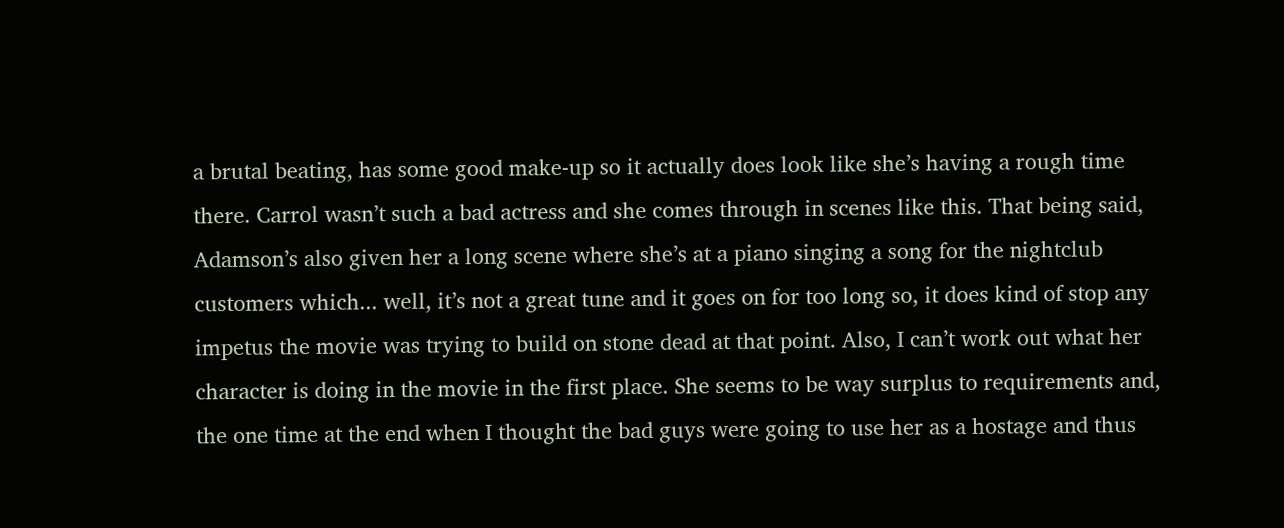a brutal beating, has some good make-up so it actually does look like she’s having a rough time there. Carrol wasn’t such a bad actress and she comes through in scenes like this. That being said, Adamson’s also given her a long scene where she’s at a piano singing a song for the nightclub customers which... well, it’s not a great tune and it goes on for too long so, it does kind of stop any impetus the movie was trying to build on stone dead at that point. Also, I can’t work out what her character is doing in the movie in the first place. She seems to be way surplus to requirements and, the one time at the end when I thought the bad guys were going to use her as a hostage and thus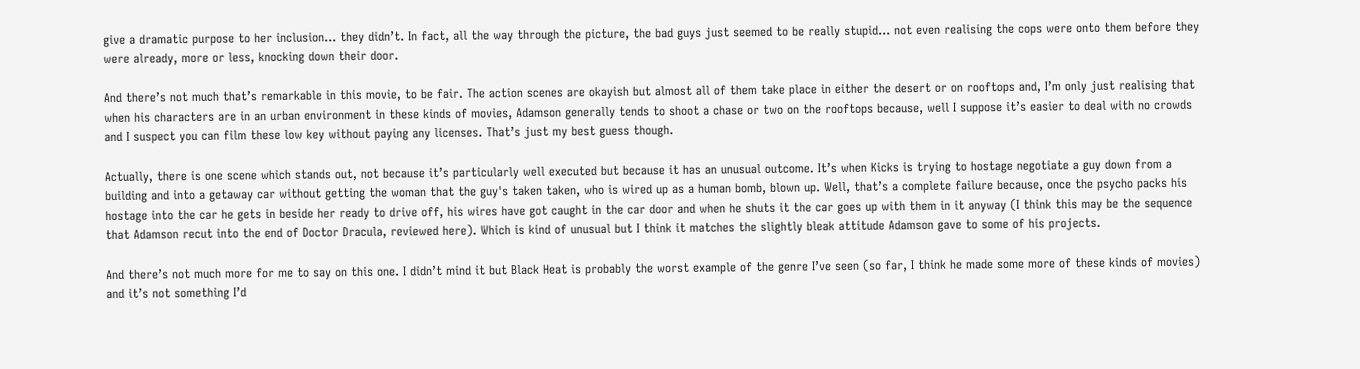give a dramatic purpose to her inclusion... they didn’t. In fact, all the way through the picture, the bad guys just seemed to be really stupid... not even realising the cops were onto them before they were already, more or less, knocking down their door.

And there’s not much that’s remarkable in this movie, to be fair. The action scenes are okayish but almost all of them take place in either the desert or on rooftops and, I’m only just realising that when his characters are in an urban environment in these kinds of movies, Adamson generally tends to shoot a chase or two on the rooftops because, well I suppose it’s easier to deal with no crowds and I suspect you can film these low key without paying any licenses. That’s just my best guess though.

Actually, there is one scene which stands out, not because it’s particularly well executed but because it has an unusual outcome. It’s when Kicks is trying to hostage negotiate a guy down from a building and into a getaway car without getting the woman that the guy's taken taken, who is wired up as a human bomb, blown up. Well, that’s a complete failure because, once the psycho packs his hostage into the car he gets in beside her ready to drive off, his wires have got caught in the car door and when he shuts it the car goes up with them in it anyway (I think this may be the sequence that Adamson recut into the end of Doctor Dracula, reviewed here). Which is kind of unusual but I think it matches the slightly bleak attitude Adamson gave to some of his projects.

And there’s not much more for me to say on this one. I didn’t mind it but Black Heat is probably the worst example of the genre I’ve seen (so far, I think he made some more of these kinds of movies) and it’s not something I’d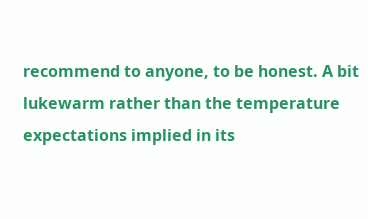recommend to anyone, to be honest. A bit lukewarm rather than the temperature expectations implied in its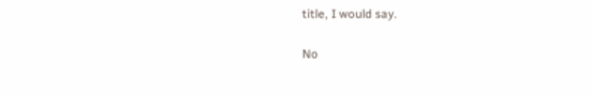title, I would say.

No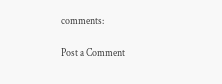comments:

Post a Comment